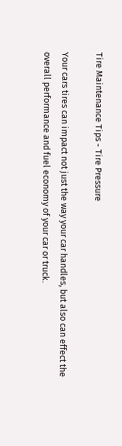Tire Maintenance Tips - Tire Pressure

Your cars tires can impact not just the way your car handles, but also can effect the overall performance and fuel economy of your car or truck.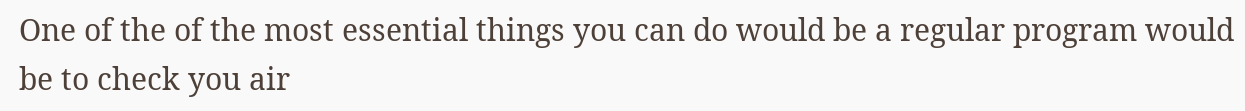One of the of the most essential things you can do would be a regular program would be to check you air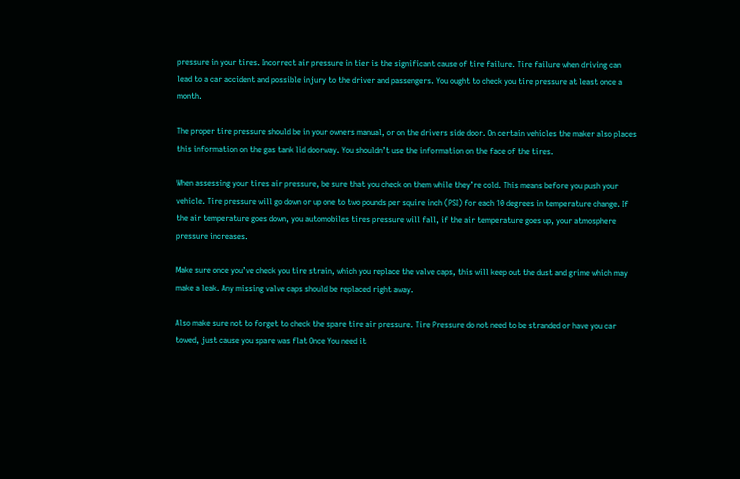pressure in your tires. Incorrect air pressure in tier is the significant cause of tire failure. Tire failure when driving can lead to a car accident and possible injury to the driver and passengers. You ought to check you tire pressure at least once a month.

The proper tire pressure should be in your owners manual, or on the drivers side door. On certain vehicles the maker also places this information on the gas tank lid doorway. You shouldn’t use the information on the face of the tires.

When assessing your tires air pressure, be sure that you check on them while they’re cold. This means before you push your vehicle. Tire pressure will go down or up one to two pounds per squire inch (PSI) for each 10 degrees in temperature change. If the air temperature goes down, you automobiles tires pressure will fall, if the air temperature goes up, your atmosphere pressure increases.

Make sure once you’ve check you tire strain, which you replace the valve caps, this will keep out the dust and grime which may make a leak. Any missing valve caps should be replaced right away.

Also make sure not to forget to check the spare tire air pressure. Tire Pressure do not need to be stranded or have you car towed, just cause you spare was flat Once You need it